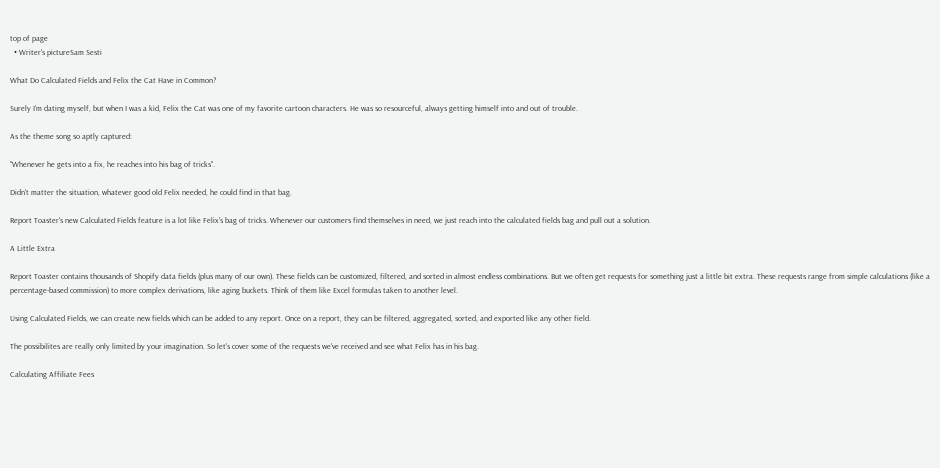top of page
  • Writer's pictureSam Sesti

What Do Calculated Fields and Felix the Cat Have in Common?

Surely I'm dating myself, but when I was a kid, Felix the Cat was one of my favorite cartoon characters. He was so resourceful, always getting himself into and out of trouble.

As the theme song so aptly captured:

"Whenever he gets into a fix, he reaches into his bag of tricks".

Didn't matter the situation, whatever good old Felix needed, he could find in that bag.

Report Toaster's new Calculated Fields feature is a lot like Felix's bag of tricks. Whenever our customers find themselves in need, we just reach into the calculated fields bag and pull out a solution.

A Little Extra

Report Toaster contains thousands of Shopify data fields (plus many of our own). These fields can be customized, filtered, and sorted in almost endless combinations. But we often get requests for something just a little bit extra. These requests range from simple calculations (like a percentage-based commission) to more complex derivations, like aging buckets. Think of them like Excel formulas taken to another level.

Using Calculated Fields, we can create new fields which can be added to any report. Once on a report, they can be filtered, aggregated, sorted, and exported like any other field.

The possibilites are really only limited by your imagination. So let's cover some of the requests we've received and see what Felix has in his bag.

Calculating Affiliate Fees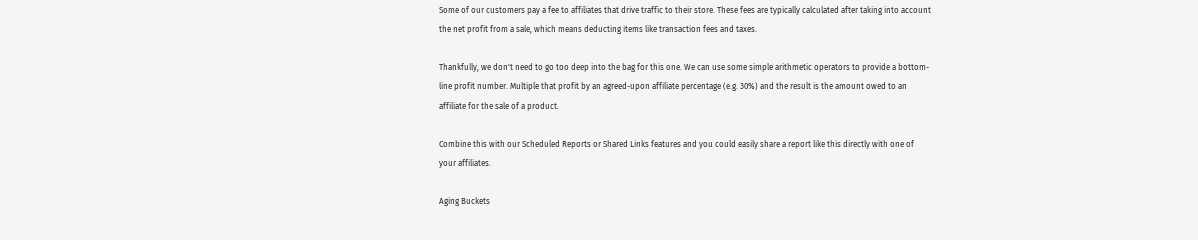Some of our customers pay a fee to affiliates that drive traffic to their store. These fees are typically calculated after taking into account the net profit from a sale, which means deducting items like transaction fees and taxes.

Thankfully, we don't need to go too deep into the bag for this one. We can use some simple arithmetic operators to provide a bottom-line profit number. Multiple that profit by an agreed-upon affiliate percentage (e.g. 30%) and the result is the amount owed to an affiliate for the sale of a product.

Combine this with our Scheduled Reports or Shared Links features and you could easily share a report like this directly with one of your affiliates.

Aging Buckets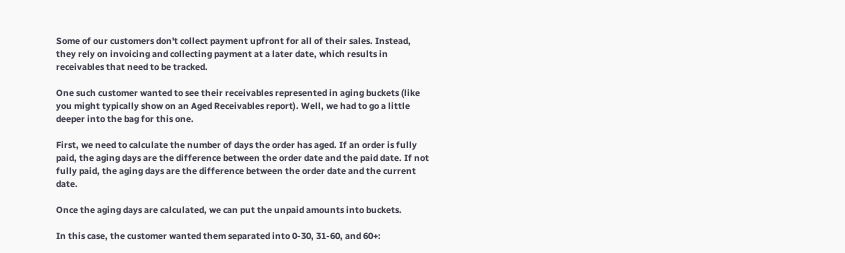Some of our customers don't collect payment upfront for all of their sales. Instead, they rely on invoicing and collecting payment at a later date, which results in receivables that need to be tracked.

One such customer wanted to see their receivables represented in aging buckets (like you might typically show on an Aged Receivables report). Well, we had to go a little deeper into the bag for this one.

First, we need to calculate the number of days the order has aged. If an order is fully paid, the aging days are the difference between the order date and the paid date. If not fully paid, the aging days are the difference between the order date and the current date.

Once the aging days are calculated, we can put the unpaid amounts into buckets.

In this case, the customer wanted them separated into 0-30, 31-60, and 60+: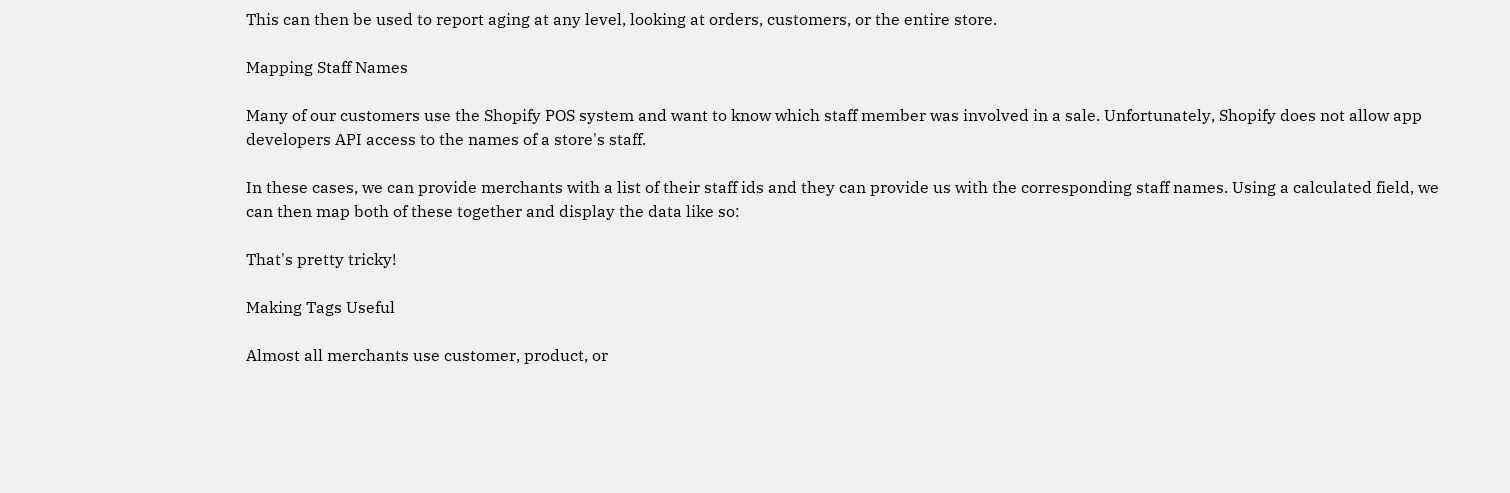This can then be used to report aging at any level, looking at orders, customers, or the entire store.

Mapping Staff Names

Many of our customers use the Shopify POS system and want to know which staff member was involved in a sale. Unfortunately, Shopify does not allow app developers API access to the names of a store's staff.

In these cases, we can provide merchants with a list of their staff ids and they can provide us with the corresponding staff names. Using a calculated field, we can then map both of these together and display the data like so:

That's pretty tricky!

Making Tags Useful

Almost all merchants use customer, product, or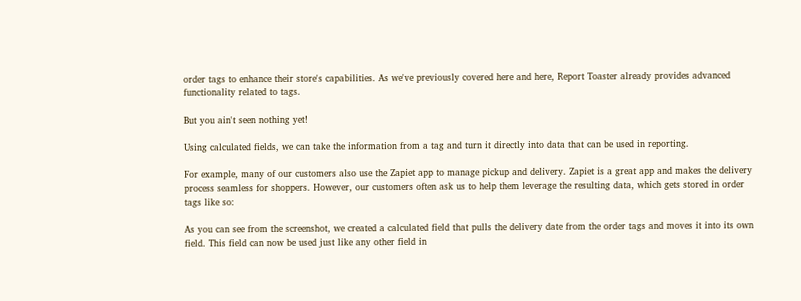order tags to enhance their store's capabilities. As we've previously covered here and here, Report Toaster already provides advanced functionality related to tags.

But you ain't seen nothing yet!

Using calculated fields, we can take the information from a tag and turn it directly into data that can be used in reporting.

For example, many of our customers also use the Zapiet app to manage pickup and delivery. Zapiet is a great app and makes the delivery process seamless for shoppers. However, our customers often ask us to help them leverage the resulting data, which gets stored in order tags like so:

As you can see from the screenshot, we created a calculated field that pulls the delivery date from the order tags and moves it into its own field. This field can now be used just like any other field in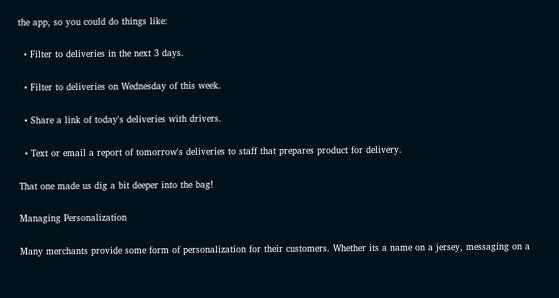the app, so you could do things like:

  • Filter to deliveries in the next 3 days.

  • Filter to deliveries on Wednesday of this week.

  • Share a link of today's deliveries with drivers.

  • Text or email a report of tomorrow's deliveries to staff that prepares product for delivery.

That one made us dig a bit deeper into the bag!

Managing Personalization

Many merchants provide some form of personalization for their customers. Whether its a name on a jersey, messaging on a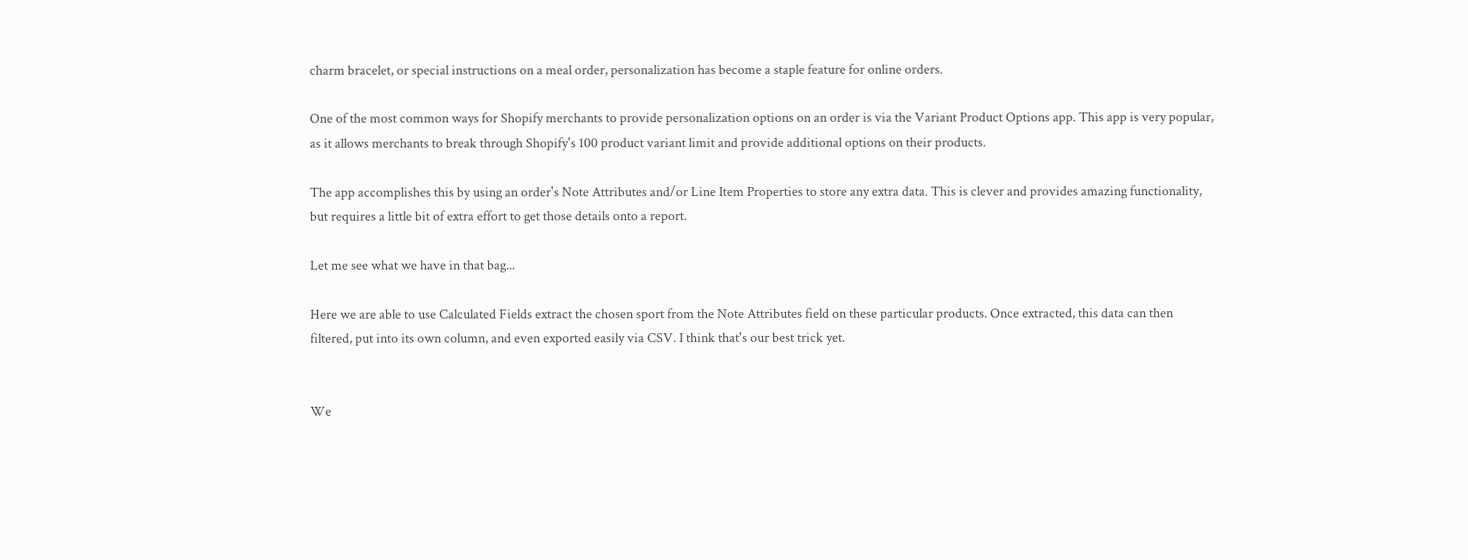charm bracelet, or special instructions on a meal order, personalization has become a staple feature for online orders.

One of the most common ways for Shopify merchants to provide personalization options on an order is via the Variant Product Options app. This app is very popular, as it allows merchants to break through Shopify's 100 product variant limit and provide additional options on their products.

The app accomplishes this by using an order's Note Attributes and/or Line Item Properties to store any extra data. This is clever and provides amazing functionality, but requires a little bit of extra effort to get those details onto a report.

Let me see what we have in that bag...

Here we are able to use Calculated Fields extract the chosen sport from the Note Attributes field on these particular products. Once extracted, this data can then filtered, put into its own column, and even exported easily via CSV. I think that's our best trick yet.


We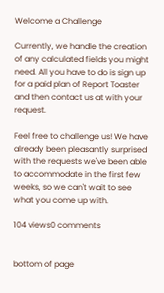Welcome a Challenge

Currently, we handle the creation of any calculated fields you might need. All you have to do is sign up for a paid plan of Report Toaster and then contact us at with your request.

Feel free to challenge us! We have already been pleasantly surprised with the requests we've been able to accommodate in the first few weeks, so we can't wait to see what you come up with.

104 views0 comments


bottom of page